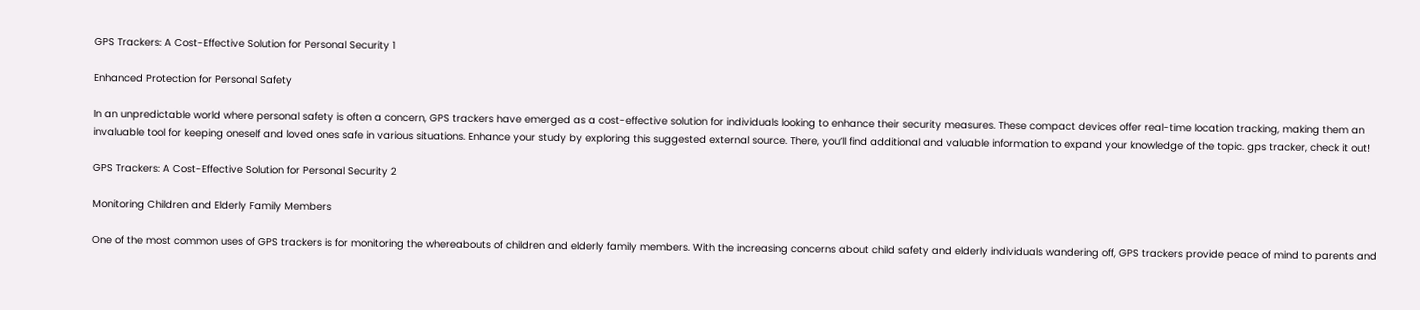GPS Trackers: A Cost-Effective Solution for Personal Security 1

Enhanced Protection for Personal Safety

In an unpredictable world where personal safety is often a concern, GPS trackers have emerged as a cost-effective solution for individuals looking to enhance their security measures. These compact devices offer real-time location tracking, making them an invaluable tool for keeping oneself and loved ones safe in various situations. Enhance your study by exploring this suggested external source. There, you’ll find additional and valuable information to expand your knowledge of the topic. gps tracker, check it out!

GPS Trackers: A Cost-Effective Solution for Personal Security 2

Monitoring Children and Elderly Family Members

One of the most common uses of GPS trackers is for monitoring the whereabouts of children and elderly family members. With the increasing concerns about child safety and elderly individuals wandering off, GPS trackers provide peace of mind to parents and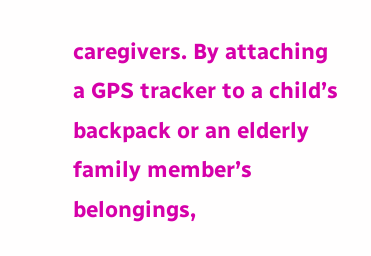caregivers. By attaching a GPS tracker to a child’s backpack or an elderly family member’s belongings,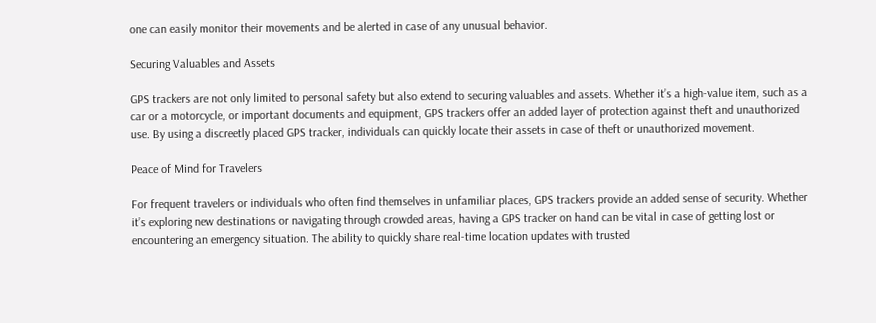one can easily monitor their movements and be alerted in case of any unusual behavior.

Securing Valuables and Assets

GPS trackers are not only limited to personal safety but also extend to securing valuables and assets. Whether it’s a high-value item, such as a car or a motorcycle, or important documents and equipment, GPS trackers offer an added layer of protection against theft and unauthorized use. By using a discreetly placed GPS tracker, individuals can quickly locate their assets in case of theft or unauthorized movement.

Peace of Mind for Travelers

For frequent travelers or individuals who often find themselves in unfamiliar places, GPS trackers provide an added sense of security. Whether it’s exploring new destinations or navigating through crowded areas, having a GPS tracker on hand can be vital in case of getting lost or encountering an emergency situation. The ability to quickly share real-time location updates with trusted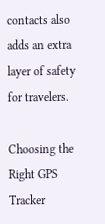contacts also adds an extra layer of safety for travelers.

Choosing the Right GPS Tracker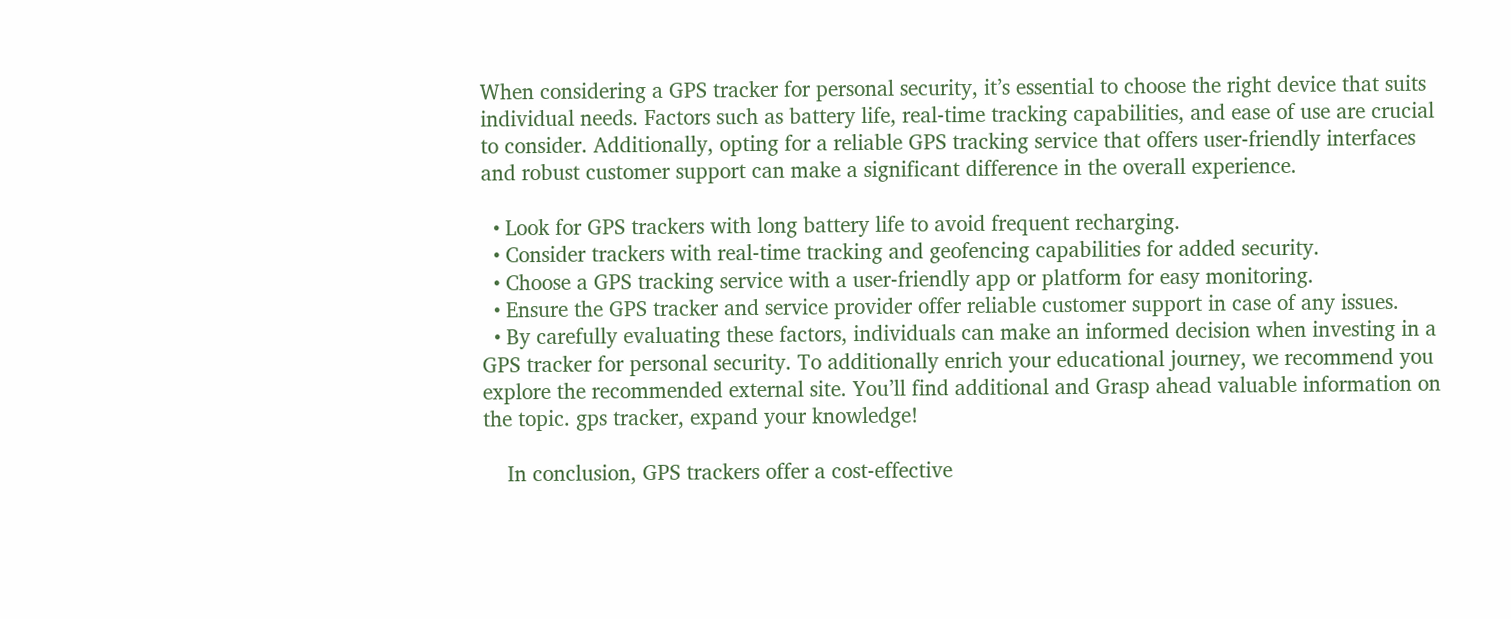When considering a GPS tracker for personal security, it’s essential to choose the right device that suits individual needs. Factors such as battery life, real-time tracking capabilities, and ease of use are crucial to consider. Additionally, opting for a reliable GPS tracking service that offers user-friendly interfaces and robust customer support can make a significant difference in the overall experience.

  • Look for GPS trackers with long battery life to avoid frequent recharging.
  • Consider trackers with real-time tracking and geofencing capabilities for added security.
  • Choose a GPS tracking service with a user-friendly app or platform for easy monitoring.
  • Ensure the GPS tracker and service provider offer reliable customer support in case of any issues.
  • By carefully evaluating these factors, individuals can make an informed decision when investing in a GPS tracker for personal security. To additionally enrich your educational journey, we recommend you explore the recommended external site. You’ll find additional and Grasp ahead valuable information on the topic. gps tracker, expand your knowledge!

    In conclusion, GPS trackers offer a cost-effective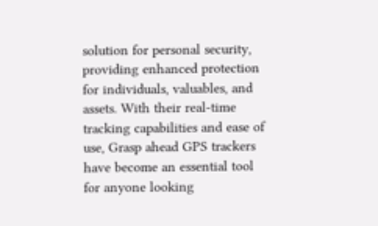solution for personal security, providing enhanced protection for individuals, valuables, and assets. With their real-time tracking capabilities and ease of use, Grasp ahead GPS trackers have become an essential tool for anyone looking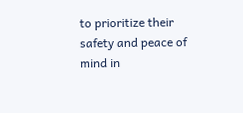to prioritize their safety and peace of mind in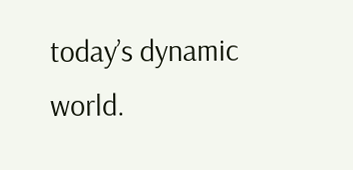today’s dynamic world.